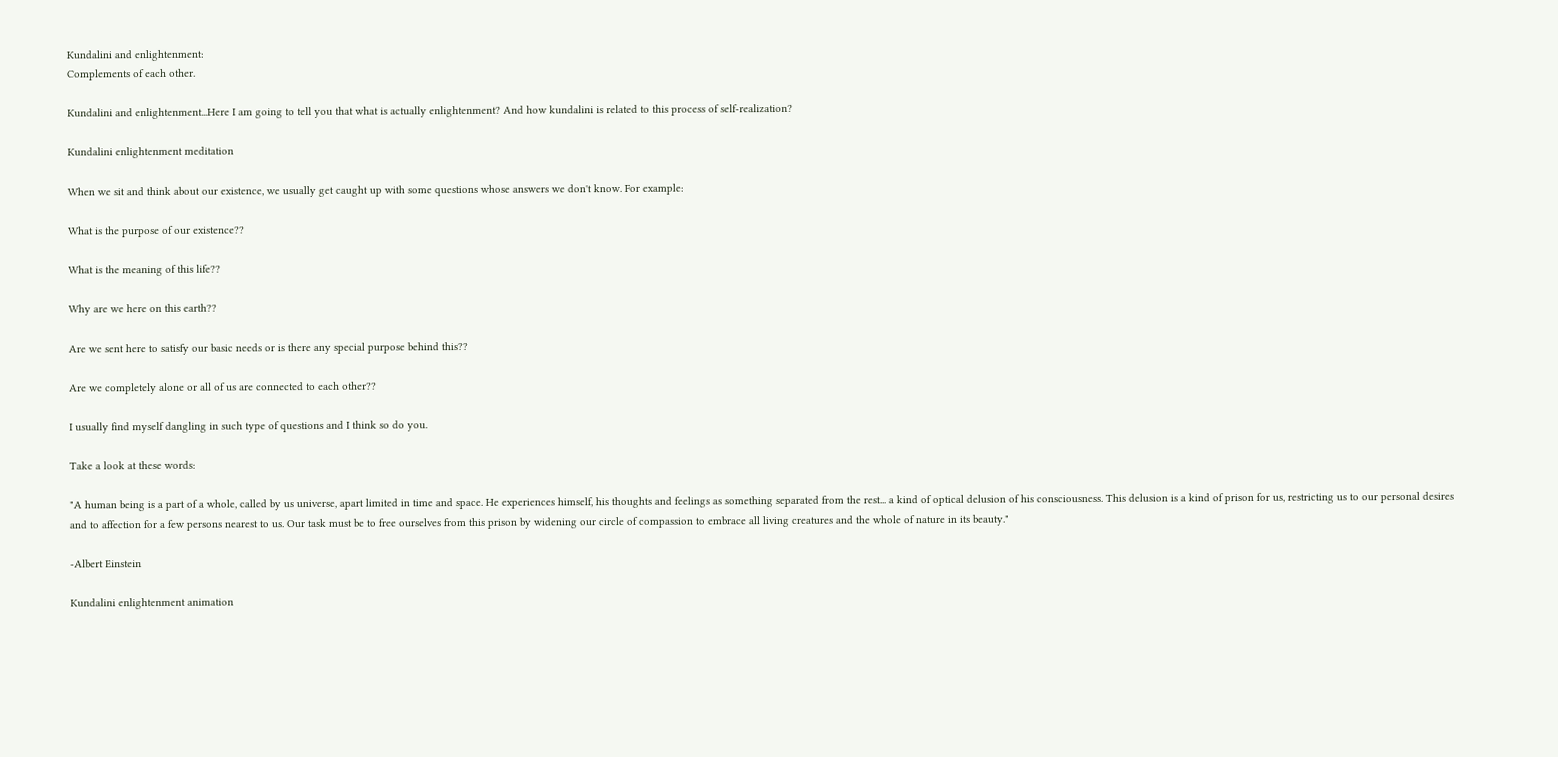Kundalini and enlightenment:
Complements of each other.

Kundalini and enlightenment...Here I am going to tell you that what is actually enlightenment? And how kundalini is related to this process of self-realization?

Kundalini enlightenment meditation

When we sit and think about our existence, we usually get caught up with some questions whose answers we don't know. For example:

What is the purpose of our existence??

What is the meaning of this life??

Why are we here on this earth??

Are we sent here to satisfy our basic needs or is there any special purpose behind this??

Are we completely alone or all of us are connected to each other??

I usually find myself dangling in such type of questions and I think so do you.

Take a look at these words:

"A human being is a part of a whole, called by us universe, apart limited in time and space. He experiences himself, his thoughts and feelings as something separated from the rest... a kind of optical delusion of his consciousness. This delusion is a kind of prison for us, restricting us to our personal desires and to affection for a few persons nearest to us. Our task must be to free ourselves from this prison by widening our circle of compassion to embrace all living creatures and the whole of nature in its beauty."

-Albert Einstein

Kundalini enlightenment animation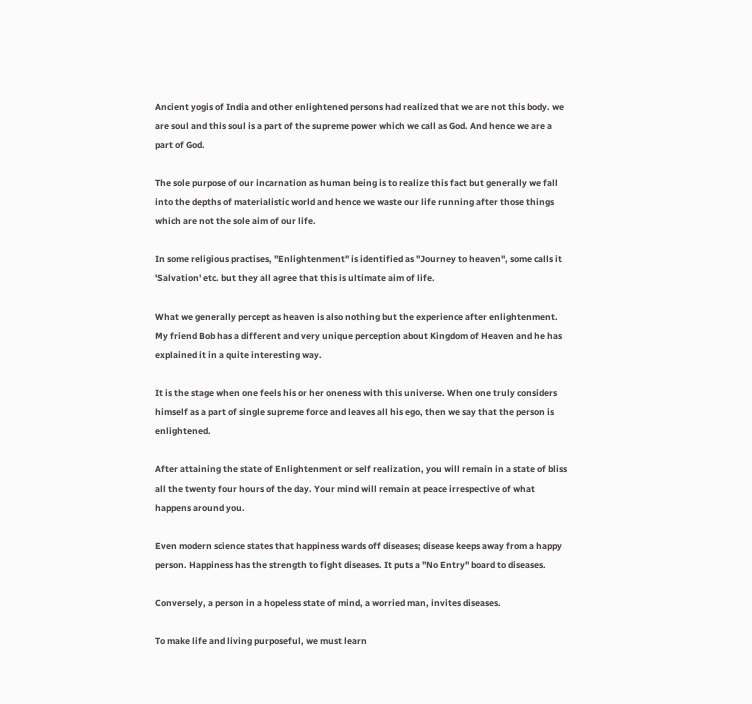Ancient yogis of India and other enlightened persons had realized that we are not this body. we are soul and this soul is a part of the supreme power which we call as God. And hence we are a part of God.

The sole purpose of our incarnation as human being is to realize this fact but generally we fall into the depths of materialistic world and hence we waste our life running after those things which are not the sole aim of our life.

In some religious practises, "Enlightenment" is identified as "Journey to heaven", some calls it 'Salvation' etc. but they all agree that this is ultimate aim of life.

What we generally percept as heaven is also nothing but the experience after enlightenment. My friend Bob has a different and very unique perception about Kingdom of Heaven and he has explained it in a quite interesting way.

It is the stage when one feels his or her oneness with this universe. When one truly considers himself as a part of single supreme force and leaves all his ego, then we say that the person is enlightened.

After attaining the state of Enlightenment or self realization, you will remain in a state of bliss all the twenty four hours of the day. Your mind will remain at peace irrespective of what happens around you.

Even modern science states that happiness wards off diseases; disease keeps away from a happy person. Happiness has the strength to fight diseases. It puts a "No Entry" board to diseases.

Conversely, a person in a hopeless state of mind, a worried man, invites diseases.

To make life and living purposeful, we must learn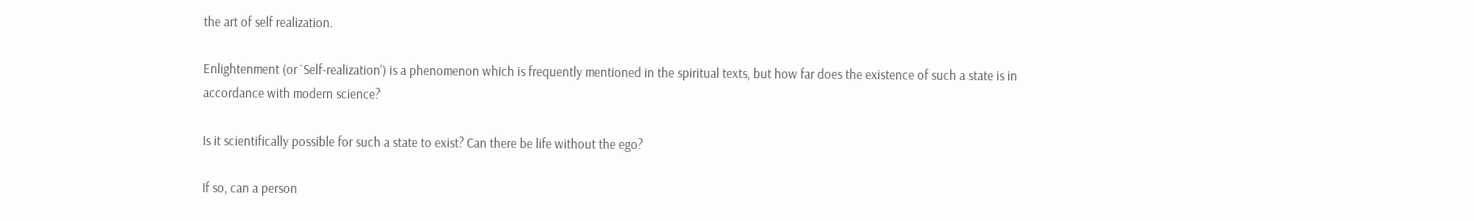the art of self realization.

Enlightenment (or `Self-realization') is a phenomenon which is frequently mentioned in the spiritual texts, but how far does the existence of such a state is in accordance with modern science?

Is it scientifically possible for such a state to exist? Can there be life without the ego?

If so, can a person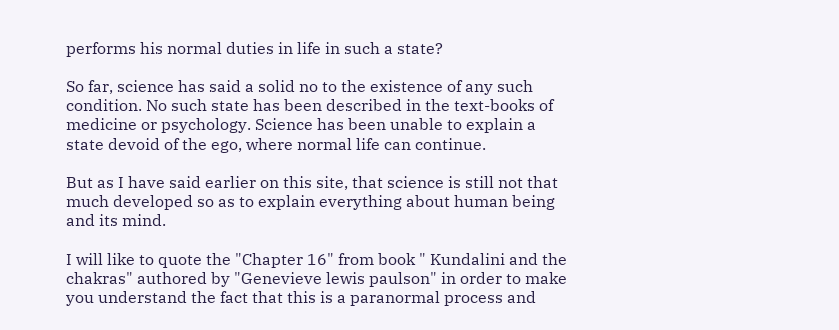performs his normal duties in life in such a state?

So far, science has said a solid no to the existence of any such condition. No such state has been described in the text-books of medicine or psychology. Science has been unable to explain a state devoid of the ego, where normal life can continue.

But as I have said earlier on this site, that science is still not that much developed so as to explain everything about human being and its mind.

I will like to quote the "Chapter 16" from book " Kundalini and the chakras" authored by "Genevieve lewis paulson" in order to make you understand the fact that this is a paranormal process and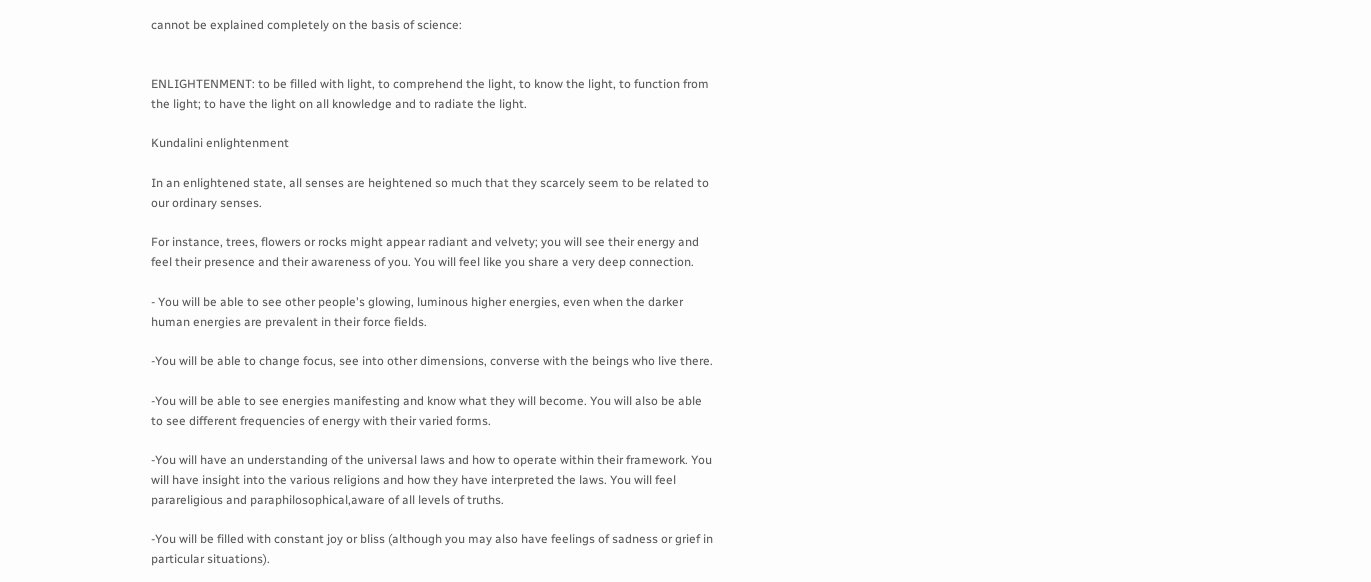cannot be explained completely on the basis of science:


ENLIGHTENMENT: to be filled with light, to comprehend the light, to know the light, to function from the light; to have the light on all knowledge and to radiate the light.

Kundalini enlightenment

In an enlightened state, all senses are heightened so much that they scarcely seem to be related to our ordinary senses.

For instance, trees, flowers or rocks might appear radiant and velvety; you will see their energy and feel their presence and their awareness of you. You will feel like you share a very deep connection.

- You will be able to see other people's glowing, luminous higher energies, even when the darker human energies are prevalent in their force fields.

-You will be able to change focus, see into other dimensions, converse with the beings who live there.

-You will be able to see energies manifesting and know what they will become. You will also be able to see different frequencies of energy with their varied forms.

-You will have an understanding of the universal laws and how to operate within their framework. You will have insight into the various religions and how they have interpreted the laws. You will feel parareligious and paraphilosophical,aware of all levels of truths.

-You will be filled with constant joy or bliss (although you may also have feelings of sadness or grief in particular situations).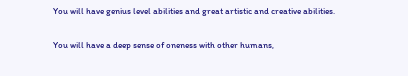You will have genius level abilities and great artistic and creative abilities.

You will have a deep sense of oneness with other humans,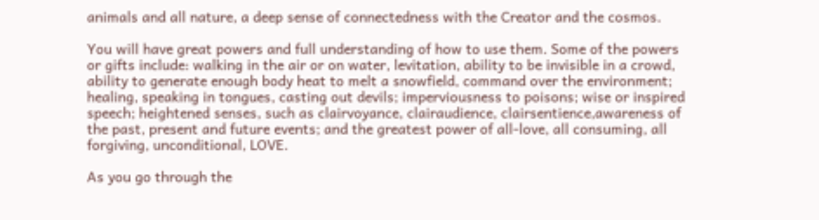animals and all nature, a deep sense of connectedness with the Creator and the cosmos.

You will have great powers and full understanding of how to use them. Some of the powers or gifts include: walking in the air or on water, levitation, ability to be invisible in a crowd, ability to generate enough body heat to melt a snowfield, command over the environment; healing, speaking in tongues, casting out devils; imperviousness to poisons; wise or inspired speech; heightened senses, such as clairvoyance, clairaudience, clairsentience,awareness of the past, present and future events; and the greatest power of all-love, all consuming, all forgiving, unconditional, LOVE.

As you go through the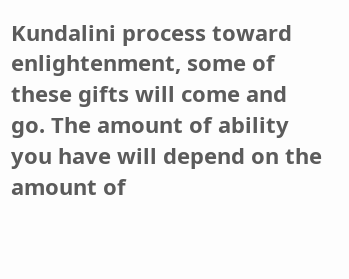Kundalini process toward enlightenment, some of these gifts will come and go. The amount of ability you have will depend on the amount of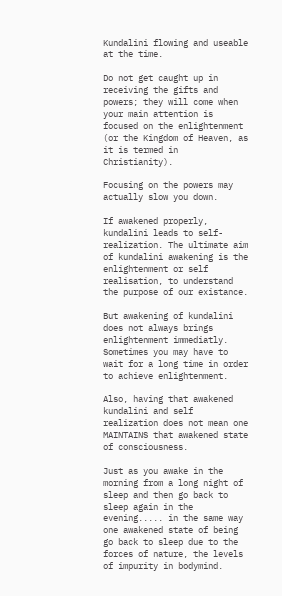Kundalini flowing and useable at the time.

Do not get caught up in receiving the gifts and powers; they will come when your main attention is focused on the enlightenment (or the Kingdom of Heaven, as it is termed in Christianity).

Focusing on the powers may actually slow you down.

If awakened properly, kundalini leads to self-realization. The ultimate aim of kundalini awakening is the enlightenment or self realisation, to understand the purpose of our existance.

But awakening of kundalini does not always brings enlightenment immediatly. Sometimes you may have to wait for a long time in order to achieve enlightenment.

Also, having that awakened kundalini and self realization does not mean one MAINTAINS that awakened state of consciousness.

Just as you awake in the morning from a long night of sleep and then go back to sleep again in the evening..... in the same way one awakened state of being go back to sleep due to the forces of nature, the levels of impurity in bodymind.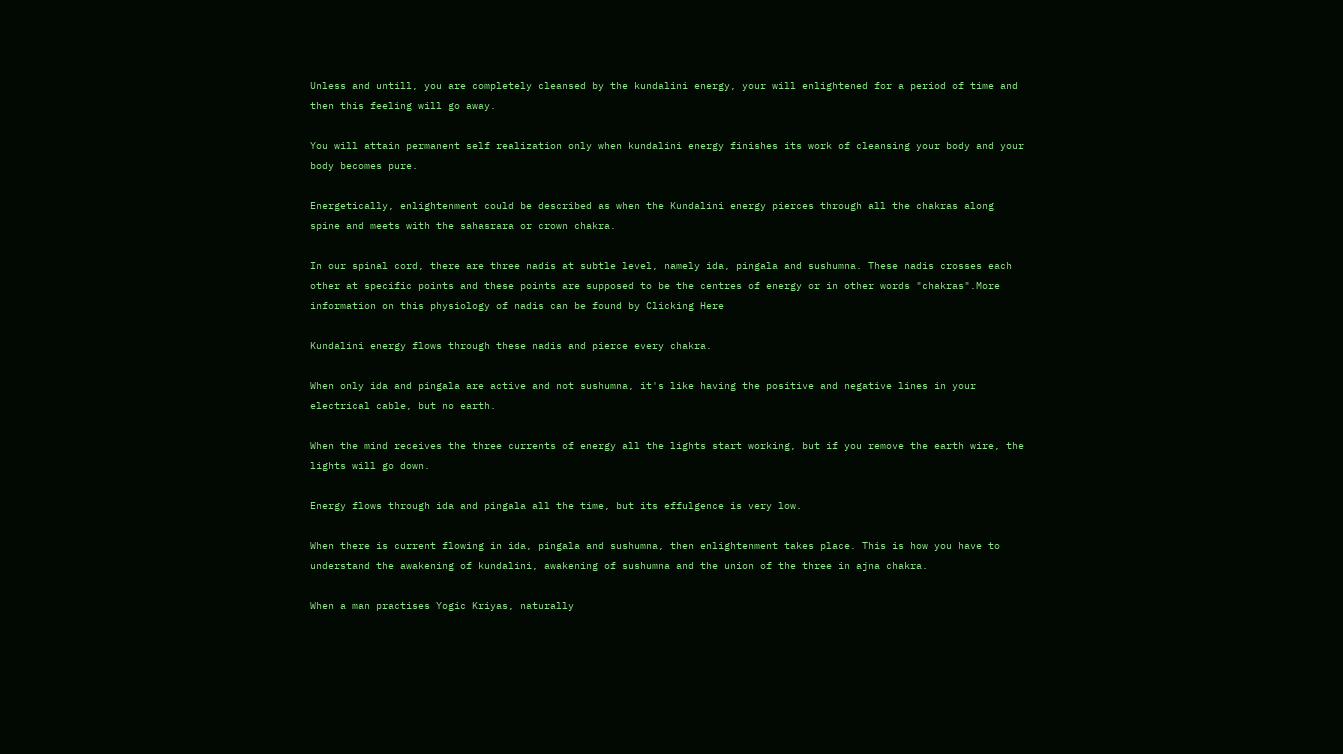Unless and untill, you are completely cleansed by the kundalini energy, your will enlightened for a period of time and then this feeling will go away.

You will attain permanent self realization only when kundalini energy finishes its work of cleansing your body and your body becomes pure.

Energetically, enlightenment could be described as when the Kundalini energy pierces through all the chakras along spine and meets with the sahasrara or crown chakra.

In our spinal cord, there are three nadis at subtle level, namely ida, pingala and sushumna. These nadis crosses each other at specific points and these points are supposed to be the centres of energy or in other words "chakras".More information on this physiology of nadis can be found by Clicking Here

Kundalini energy flows through these nadis and pierce every chakra.

When only ida and pingala are active and not sushumna, it's like having the positive and negative lines in your electrical cable, but no earth.

When the mind receives the three currents of energy all the lights start working, but if you remove the earth wire, the lights will go down.

Energy flows through ida and pingala all the time, but its effulgence is very low.

When there is current flowing in ida, pingala and sushumna, then enlightenment takes place. This is how you have to understand the awakening of kundalini, awakening of sushumna and the union of the three in ajna chakra.

When a man practises Yogic Kriyas, naturally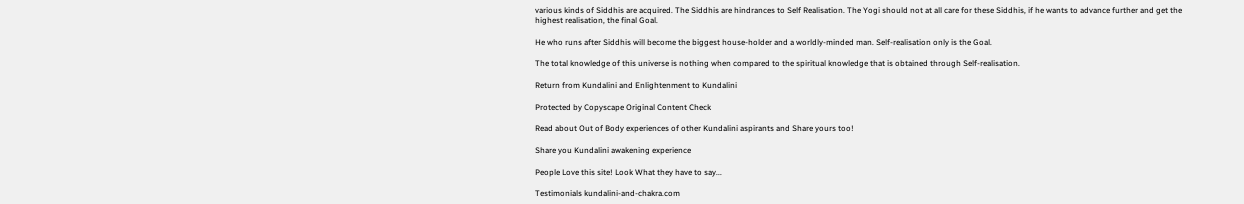various kinds of Siddhis are acquired. The Siddhis are hindrances to Self Realisation. The Yogi should not at all care for these Siddhis, if he wants to advance further and get the highest realisation, the final Goal.

He who runs after Siddhis will become the biggest house-holder and a worldly-minded man. Self-realisation only is the Goal.

The total knowledge of this universe is nothing when compared to the spiritual knowledge that is obtained through Self-realisation.

Return from Kundalini and Enlightenment to Kundalini

Protected by Copyscape Original Content Check

Read about Out of Body experiences of other Kundalini aspirants and Share yours too!

Share you Kundalini awakening experience

People Love this site! Look What they have to say...

Testimonials kundalini-and-chakra.com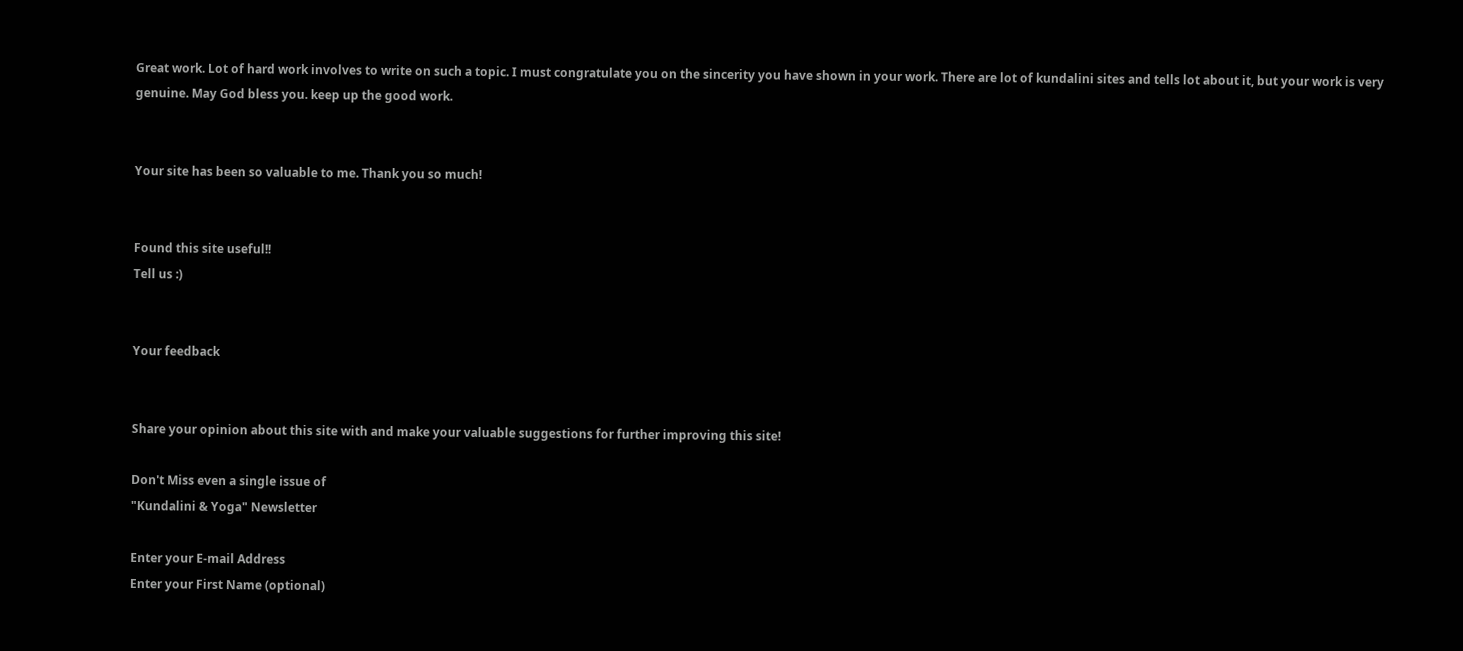Great work. Lot of hard work involves to write on such a topic. I must congratulate you on the sincerity you have shown in your work. There are lot of kundalini sites and tells lot about it, but your work is very genuine. May God bless you. keep up the good work.


Your site has been so valuable to me. Thank you so much!


Found this site useful!!
Tell us :)


Your feedback


Share your opinion about this site with and make your valuable suggestions for further improving this site!

Don't Miss even a single issue of
"Kundalini & Yoga" Newsletter

Enter your E-mail Address
Enter your First Name (optional)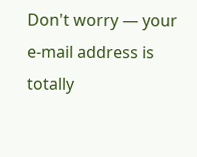Don't worry — your e-mail address is totally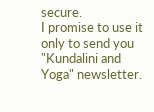secure.
I promise to use it only to send you "Kundalini and Yoga" newsletter.